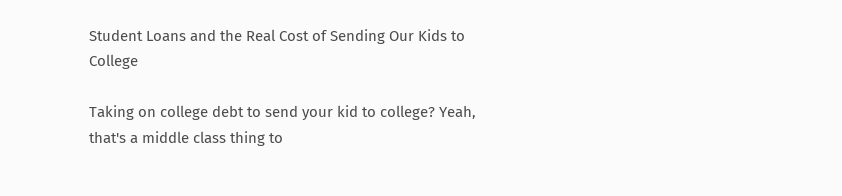Student Loans and the Real Cost of Sending Our Kids to College

Taking on college debt to send your kid to college? Yeah, that's a middle class thing to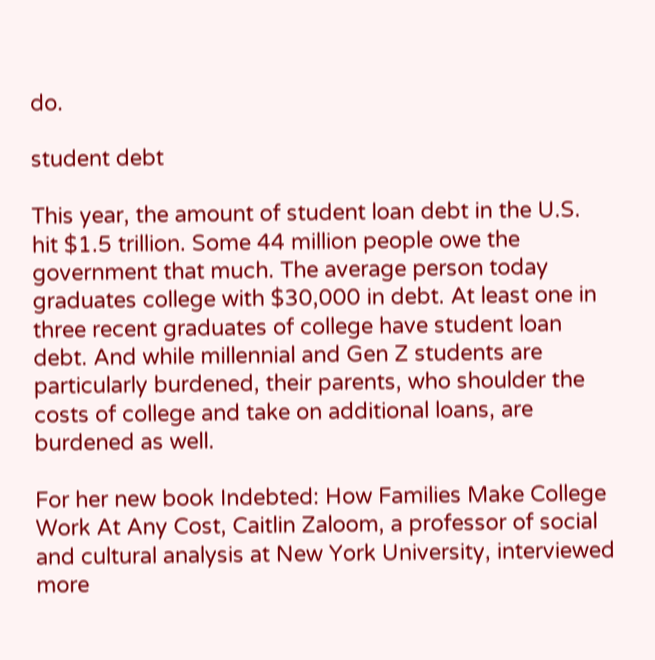do.

student debt

This year, the amount of student loan debt in the U.S. hit $1.5 trillion. Some 44 million people owe the government that much. The average person today graduates college with $30,000 in debt. At least one in three recent graduates of college have student loan debt. And while millennial and Gen Z students are particularly burdened, their parents, who shoulder the costs of college and take on additional loans, are burdened as well.

For her new book Indebted: How Families Make College Work At Any Cost, Caitlin Zaloom, a professor of social and cultural analysis at New York University, interviewed more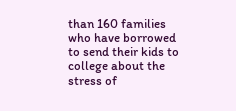than 160 families who have borrowed to send their kids to college about the stress of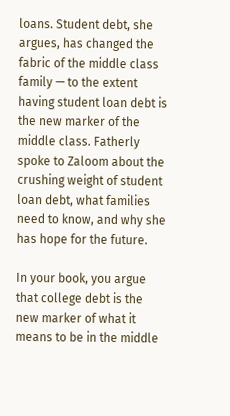loans. Student debt, she argues, has changed the fabric of the middle class family — to the extent having student loan debt is the new marker of the middle class. Fatherly spoke to Zaloom about the crushing weight of student loan debt, what families need to know, and why she has hope for the future.

In your book, you argue that college debt is the new marker of what it means to be in the middle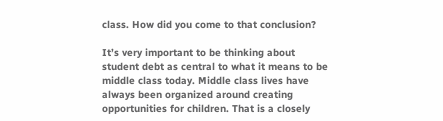class. How did you come to that conclusion?

It’s very important to be thinking about student debt as central to what it means to be middle class today. Middle class lives have always been organized around creating opportunities for children. That is a closely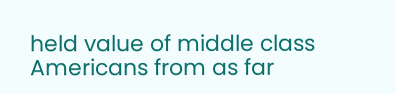held value of middle class Americans from as far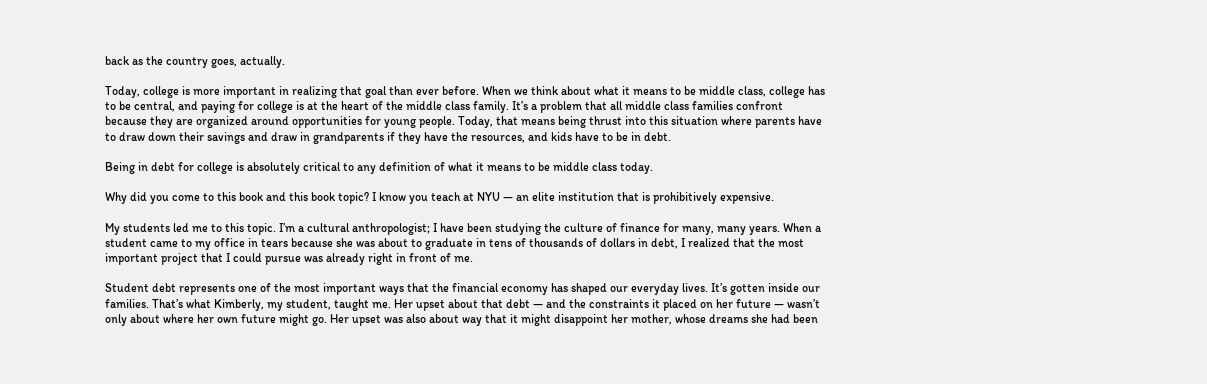back as the country goes, actually.

Today, college is more important in realizing that goal than ever before. When we think about what it means to be middle class, college has to be central, and paying for college is at the heart of the middle class family. It’s a problem that all middle class families confront because they are organized around opportunities for young people. Today, that means being thrust into this situation where parents have to draw down their savings and draw in grandparents if they have the resources, and kids have to be in debt.

Being in debt for college is absolutely critical to any definition of what it means to be middle class today.

Why did you come to this book and this book topic? I know you teach at NYU — an elite institution that is prohibitively expensive.

My students led me to this topic. I’m a cultural anthropologist; I have been studying the culture of finance for many, many years. When a student came to my office in tears because she was about to graduate in tens of thousands of dollars in debt, I realized that the most important project that I could pursue was already right in front of me.

Student debt represents one of the most important ways that the financial economy has shaped our everyday lives. It’s gotten inside our families. That’s what Kimberly, my student, taught me. Her upset about that debt — and the constraints it placed on her future — wasn’t only about where her own future might go. Her upset was also about way that it might disappoint her mother, whose dreams she had been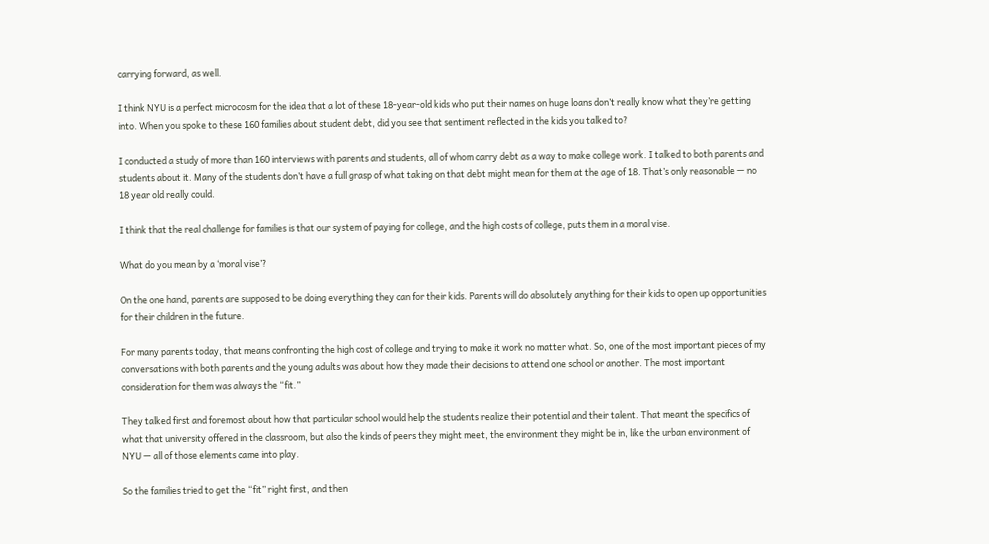carrying forward, as well.

I think NYU is a perfect microcosm for the idea that a lot of these 18-year-old kids who put their names on huge loans don’t really know what they’re getting into. When you spoke to these 160 families about student debt, did you see that sentiment reflected in the kids you talked to?

I conducted a study of more than 160 interviews with parents and students, all of whom carry debt as a way to make college work. I talked to both parents and students about it. Many of the students don’t have a full grasp of what taking on that debt might mean for them at the age of 18. That’s only reasonable — no 18 year old really could.

I think that the real challenge for families is that our system of paying for college, and the high costs of college, puts them in a moral vise.

What do you mean by a ‘moral vise’?

On the one hand, parents are supposed to be doing everything they can for their kids. Parents will do absolutely anything for their kids to open up opportunities for their children in the future.

For many parents today, that means confronting the high cost of college and trying to make it work no matter what. So, one of the most important pieces of my conversations with both parents and the young adults was about how they made their decisions to attend one school or another. The most important consideration for them was always the “fit.”

They talked first and foremost about how that particular school would help the students realize their potential and their talent. That meant the specifics of what that university offered in the classroom, but also the kinds of peers they might meet, the environment they might be in, like the urban environment of NYU — all of those elements came into play.

So the families tried to get the “fit” right first, and then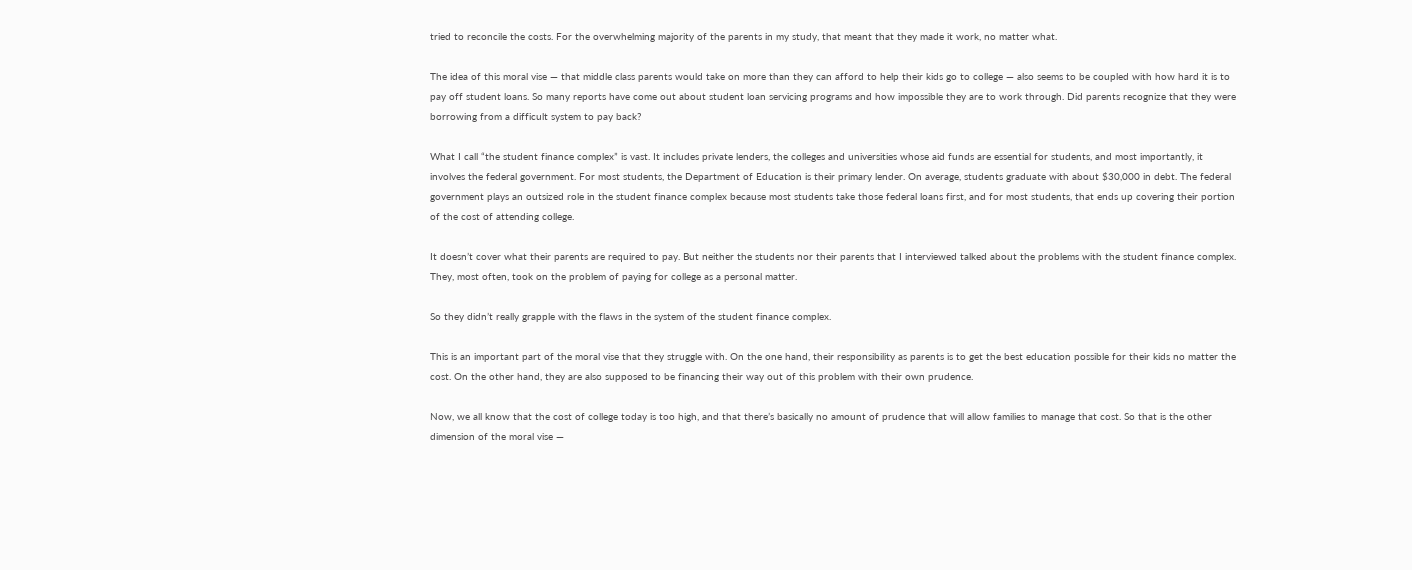tried to reconcile the costs. For the overwhelming majority of the parents in my study, that meant that they made it work, no matter what.

The idea of this moral vise — that middle class parents would take on more than they can afford to help their kids go to college — also seems to be coupled with how hard it is to pay off student loans. So many reports have come out about student loan servicing programs and how impossible they are to work through. Did parents recognize that they were borrowing from a difficult system to pay back?

What I call “the student finance complex” is vast. It includes private lenders, the colleges and universities whose aid funds are essential for students, and most importantly, it involves the federal government. For most students, the Department of Education is their primary lender. On average, students graduate with about $30,000 in debt. The federal government plays an outsized role in the student finance complex because most students take those federal loans first, and for most students, that ends up covering their portion of the cost of attending college.

It doesn’t cover what their parents are required to pay. But neither the students nor their parents that I interviewed talked about the problems with the student finance complex. They, most often, took on the problem of paying for college as a personal matter.

So they didn’t really grapple with the flaws in the system of the student finance complex.

This is an important part of the moral vise that they struggle with. On the one hand, their responsibility as parents is to get the best education possible for their kids no matter the cost. On the other hand, they are also supposed to be financing their way out of this problem with their own prudence.

Now, we all know that the cost of college today is too high, and that there’s basically no amount of prudence that will allow families to manage that cost. So that is the other dimension of the moral vise —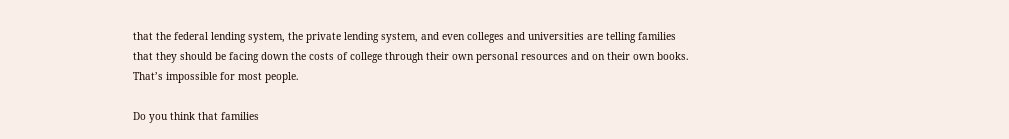that the federal lending system, the private lending system, and even colleges and universities are telling families that they should be facing down the costs of college through their own personal resources and on their own books. That’s impossible for most people.

Do you think that families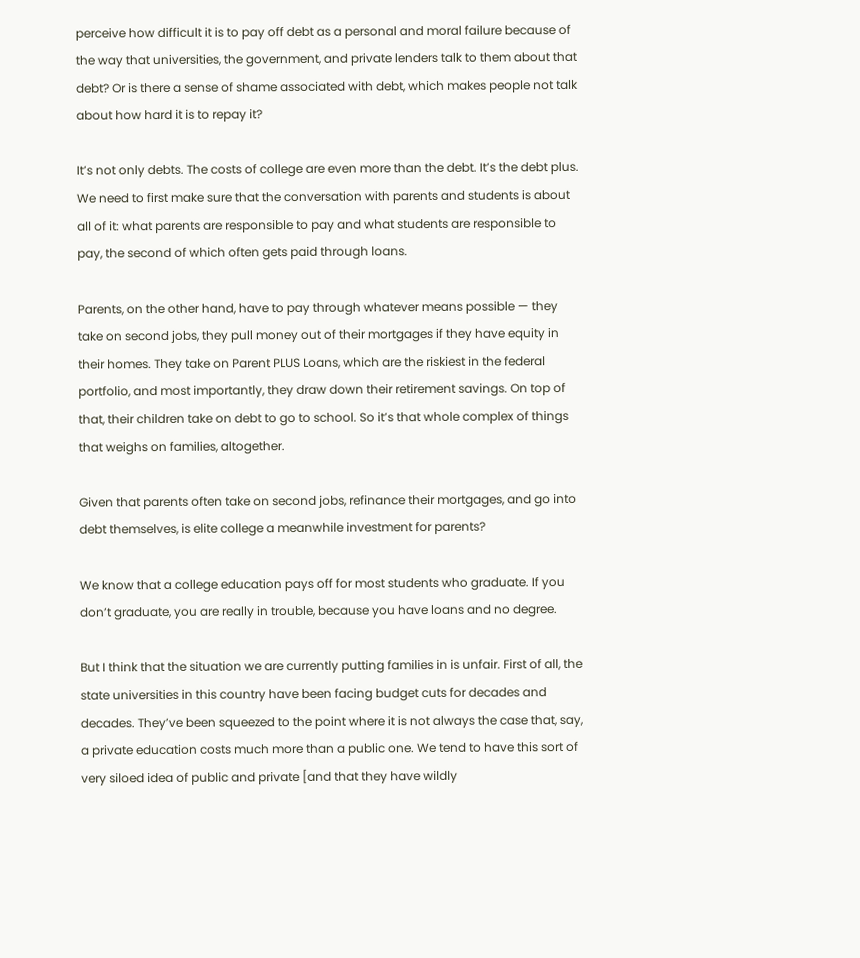perceive how difficult it is to pay off debt as a personal and moral failure because of the way that universities, the government, and private lenders talk to them about that debt? Or is there a sense of shame associated with debt, which makes people not talk about how hard it is to repay it?

It’s not only debts. The costs of college are even more than the debt. It’s the debt plus. We need to first make sure that the conversation with parents and students is about all of it: what parents are responsible to pay and what students are responsible to pay, the second of which often gets paid through loans.

Parents, on the other hand, have to pay through whatever means possible — they take on second jobs, they pull money out of their mortgages if they have equity in their homes. They take on Parent PLUS Loans, which are the riskiest in the federal portfolio, and most importantly, they draw down their retirement savings. On top of that, their children take on debt to go to school. So it’s that whole complex of things that weighs on families, altogether.

Given that parents often take on second jobs, refinance their mortgages, and go into debt themselves, is elite college a meanwhile investment for parents?

We know that a college education pays off for most students who graduate. If you don’t graduate, you are really in trouble, because you have loans and no degree.

But I think that the situation we are currently putting families in is unfair. First of all, the state universities in this country have been facing budget cuts for decades and decades. They’ve been squeezed to the point where it is not always the case that, say, a private education costs much more than a public one. We tend to have this sort of very siloed idea of public and private [and that they have wildly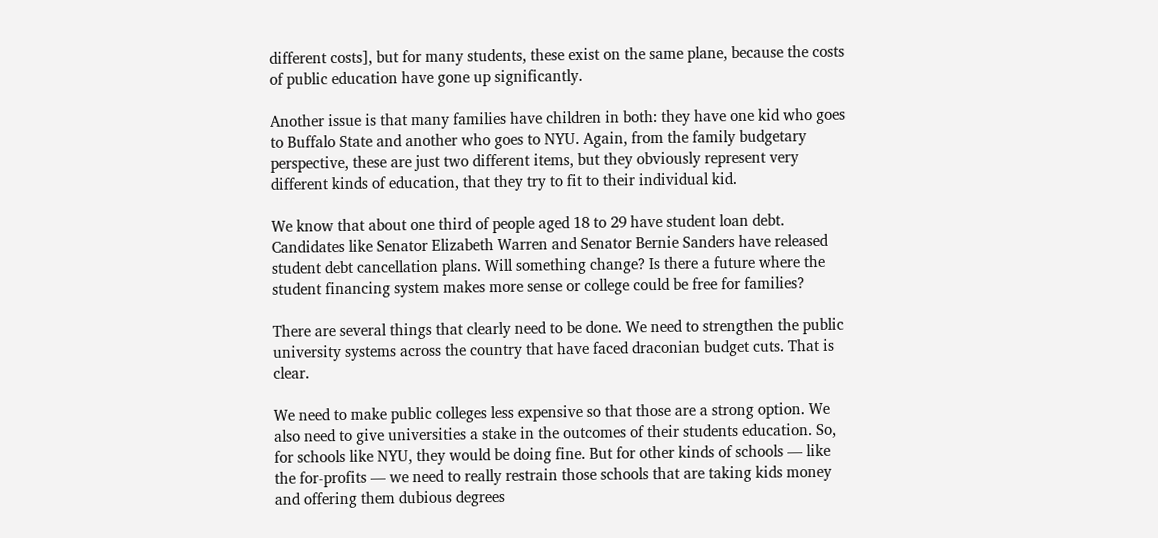different costs], but for many students, these exist on the same plane, because the costs of public education have gone up significantly.

Another issue is that many families have children in both: they have one kid who goes to Buffalo State and another who goes to NYU. Again, from the family budgetary perspective, these are just two different items, but they obviously represent very different kinds of education, that they try to fit to their individual kid.

We know that about one third of people aged 18 to 29 have student loan debt. Candidates like Senator Elizabeth Warren and Senator Bernie Sanders have released student debt cancellation plans. Will something change? Is there a future where the student financing system makes more sense or college could be free for families?

There are several things that clearly need to be done. We need to strengthen the public university systems across the country that have faced draconian budget cuts. That is clear.

We need to make public colleges less expensive so that those are a strong option. We also need to give universities a stake in the outcomes of their students education. So, for schools like NYU, they would be doing fine. But for other kinds of schools — like the for-profits — we need to really restrain those schools that are taking kids money and offering them dubious degrees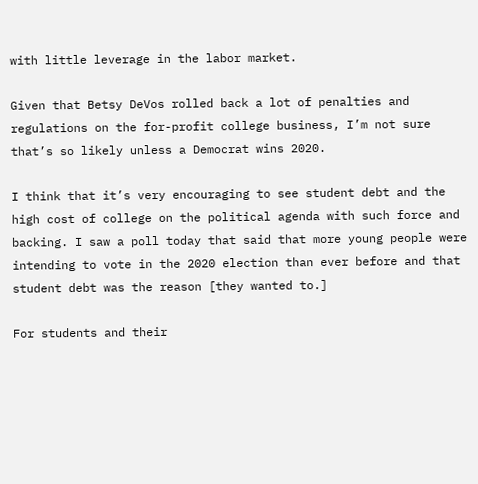with little leverage in the labor market.

Given that Betsy DeVos rolled back a lot of penalties and regulations on the for-profit college business, I’m not sure that’s so likely unless a Democrat wins 2020.

I think that it’s very encouraging to see student debt and the high cost of college on the political agenda with such force and backing. I saw a poll today that said that more young people were intending to vote in the 2020 election than ever before and that student debt was the reason [they wanted to.]

For students and their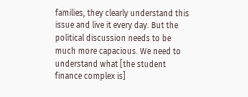families, they clearly understand this issue and live it every day. But the political discussion needs to be much more capacious. We need to understand what [the student finance complex is]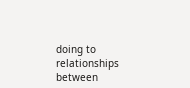doing to relationships between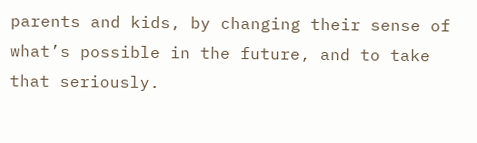parents and kids, by changing their sense of what’s possible in the future, and to take that seriously.